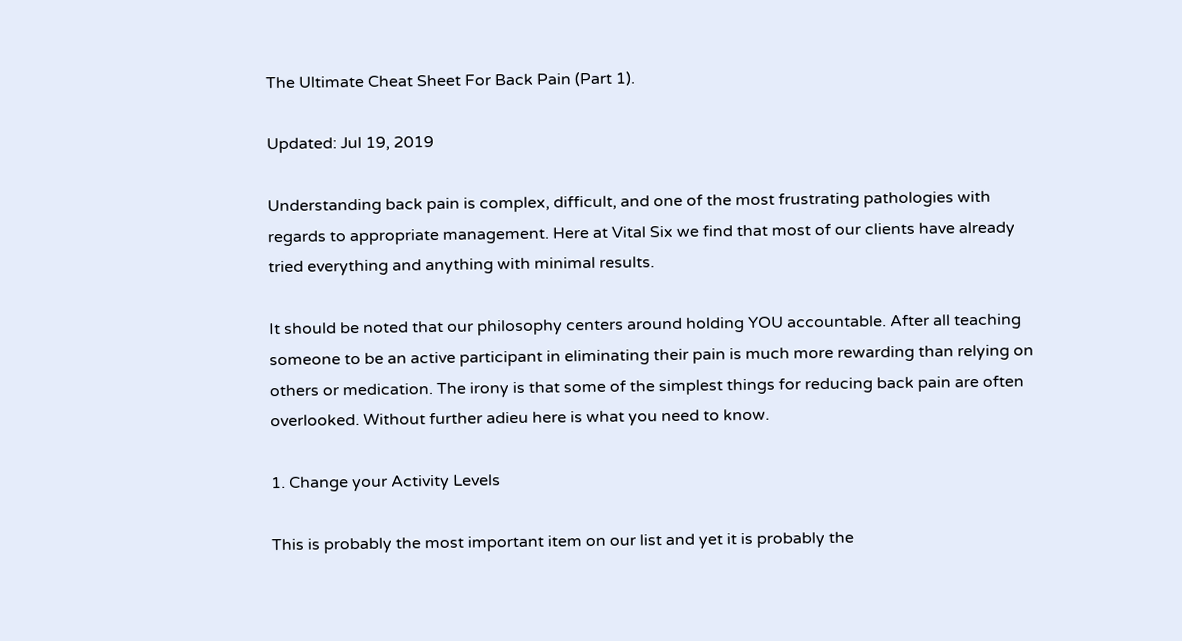The Ultimate Cheat Sheet For Back Pain (Part 1).

Updated: Jul 19, 2019

Understanding back pain is complex, difficult, and one of the most frustrating pathologies with regards to appropriate management. Here at Vital Six we find that most of our clients have already tried everything and anything with minimal results.

It should be noted that our philosophy centers around holding YOU accountable. After all teaching someone to be an active participant in eliminating their pain is much more rewarding than relying on others or medication. The irony is that some of the simplest things for reducing back pain are often overlooked. Without further adieu here is what you need to know.

1. Change your Activity Levels

This is probably the most important item on our list and yet it is probably the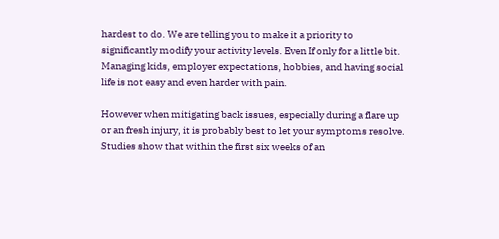hardest to do. We are telling you to make it a priority to significantly modify your activity levels. Even If only for a little bit. Managing kids, employer expectations, hobbies, and having social life is not easy and even harder with pain.

However when mitigating back issues, especially during a flare up or an fresh injury, it is probably best to let your symptoms resolve. Studies show that within the first six weeks of an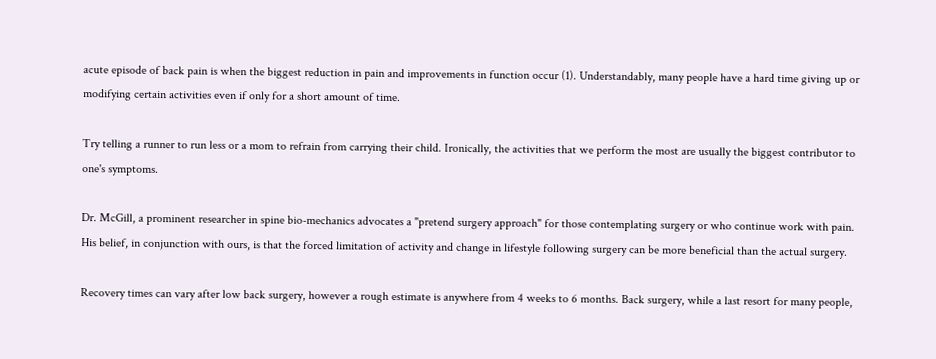acute episode of back pain is when the biggest reduction in pain and improvements in function occur (1). Understandably, many people have a hard time giving up or modifying certain activities even if only for a short amount of time.

Try telling a runner to run less or a mom to refrain from carrying their child. Ironically, the activities that we perform the most are usually the biggest contributor to one's symptoms.

Dr. McGill, a prominent researcher in spine bio-mechanics advocates a "pretend surgery approach" for those contemplating surgery or who continue work with pain. His belief, in conjunction with ours, is that the forced limitation of activity and change in lifestyle following surgery can be more beneficial than the actual surgery.

Recovery times can vary after low back surgery, however a rough estimate is anywhere from 4 weeks to 6 months. Back surgery, while a last resort for many people,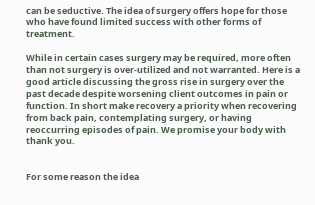can be seductive. The idea of surgery offers hope for those who have found limited success with other forms of treatment.

While in certain cases surgery may be required, more often than not surgery is over-utilized and not warranted. Here is a good article discussing the gross rise in surgery over the past decade despite worsening client outcomes in pain or function. In short make recovery a priority when recovering from back pain, contemplating surgery, or having reoccurring episodes of pain. We promise your body with thank you.


For some reason the idea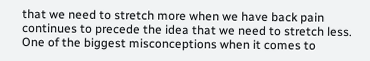that we need to stretch more when we have back pain continues to precede the idea that we need to stretch less. One of the biggest misconceptions when it comes to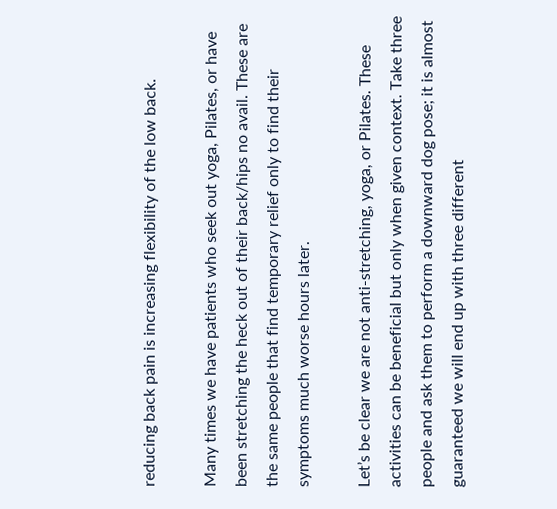reducing back pain is increasing flexibility of the low back.

Many times we have patients who seek out yoga, Pilates, or have been stretching the heck out of their back/hips no avail. These are the same people that find temporary relief only to find their symptoms much worse hours later.

Let’s be clear we are not anti-stretching, yoga, or Pilates. These activities can be beneficial but only when given context. Take three people and ask them to perform a downward dog pose; it is almost guaranteed we will end up with three different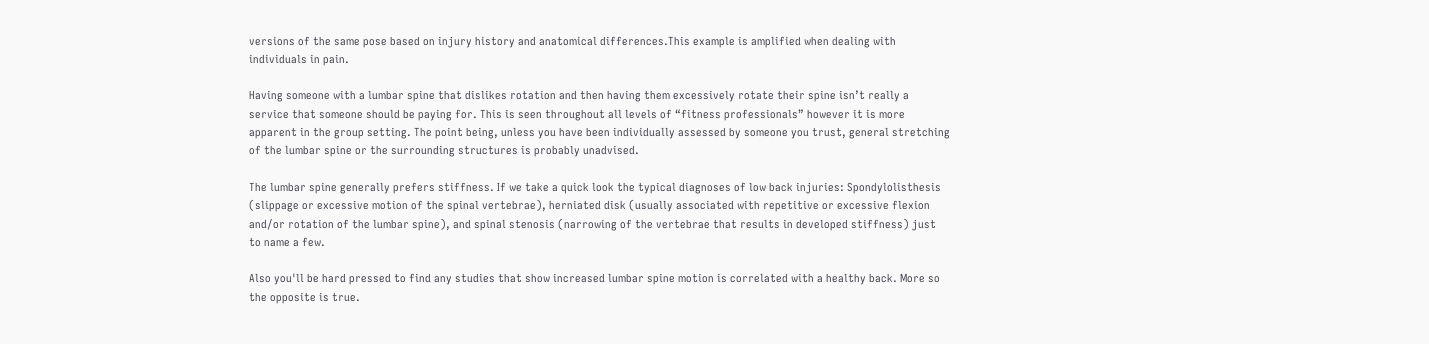versions of the same pose based on injury history and anatomical differences.This example is amplified when dealing with individuals in pain.

Having someone with a lumbar spine that dislikes rotation and then having them excessively rotate their spine isn’t really a service that someone should be paying for. This is seen throughout all levels of “fitness professionals” however it is more apparent in the group setting. The point being, unless you have been individually assessed by someone you trust, general stretching of the lumbar spine or the surrounding structures is probably unadvised.

The lumbar spine generally prefers stiffness. If we take a quick look the typical diagnoses of low back injuries: Spondylolisthesis (slippage or excessive motion of the spinal vertebrae), herniated disk (usually associated with repetitive or excessive flexion and/or rotation of the lumbar spine), and spinal stenosis (narrowing of the vertebrae that results in developed stiffness) just to name a few.

Also you'll be hard pressed to find any studies that show increased lumbar spine motion is correlated with a healthy back. More so the opposite is true.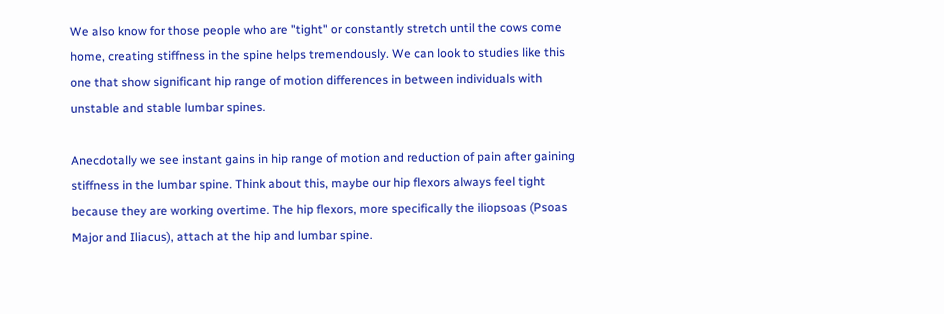We also know for those people who are "tight" or constantly stretch until the cows come home, creating stiffness in the spine helps tremendously. We can look to studies like this one that show significant hip range of motion differences in between individuals with unstable and stable lumbar spines.

Anecdotally we see instant gains in hip range of motion and reduction of pain after gaining stiffness in the lumbar spine. Think about this, maybe our hip flexors always feel tight because they are working overtime. The hip flexors, more specifically the iliopsoas (Psoas Major and Iliacus), attach at the hip and lumbar spine.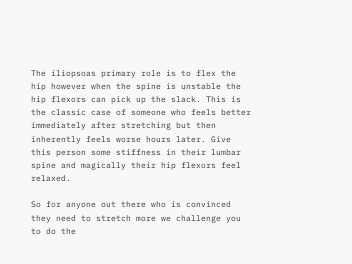The iliopsoas primary role is to flex the hip however when the spine is unstable the hip flexors can pick up the slack. This is the classic case of someone who feels better immediately after stretching but then inherently feels worse hours later. Give this person some stiffness in their lumbar spine and magically their hip flexors feel relaxed.

So for anyone out there who is convinced they need to stretch more we challenge you to do the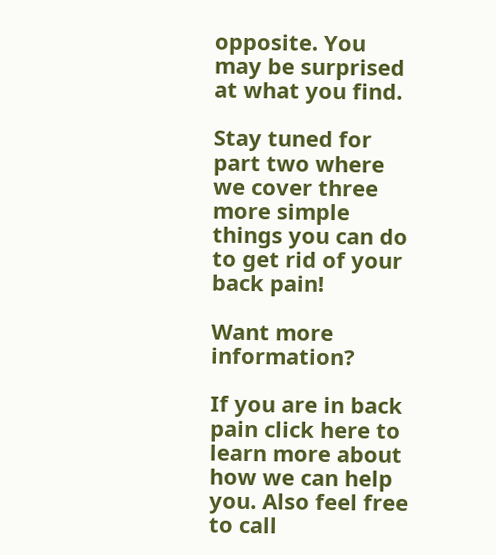opposite. You may be surprised at what you find.

Stay tuned for part two where we cover three more simple things you can do to get rid of your back pain!

Want more information?

If you are in back pain click here to learn more about how we can help you. Also feel free to call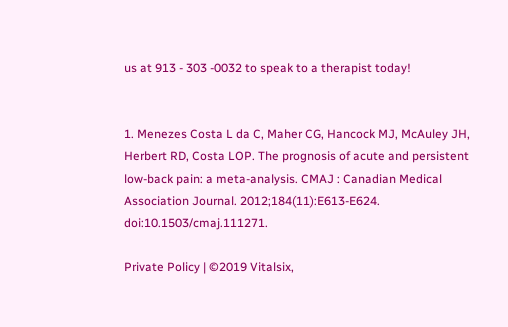us at 913 - 303 -0032 to speak to a therapist today!


1. Menezes Costa L da C, Maher CG, Hancock MJ, McAuley JH, Herbert RD, Costa LOP. The prognosis of acute and persistent low-back pain: a meta-analysis. CMAJ : Canadian Medical Association Journal. 2012;184(11):E613-E624. doi:10.1503/cmaj.111271.

Private Policy | ©2019 Vitalsix,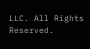LLC. All Rights Reserved.